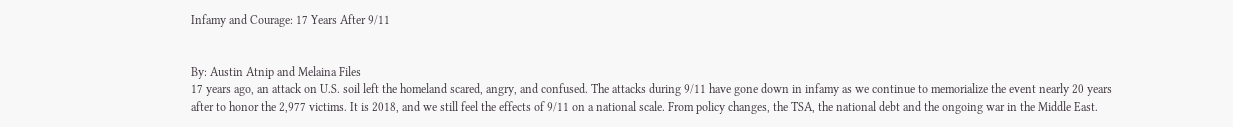Infamy and Courage: 17 Years After 9/11


By: Austin Atnip and Melaina Files
17 years ago, an attack on U.S. soil left the homeland scared, angry, and confused. The attacks during 9/11 have gone down in infamy as we continue to memorialize the event nearly 20 years after to honor the 2,977 victims. It is 2018, and we still feel the effects of 9/11 on a national scale. From policy changes, the TSA, the national debt and the ongoing war in the Middle East.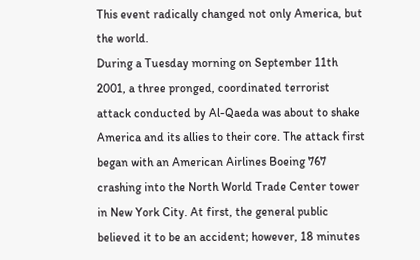This event radically changed not only America, but the world.
During a Tuesday morning on September 11th 2001, a three pronged, coordinated terrorist attack conducted by Al-Qaeda was about to shake America and its allies to their core. The attack first began with an American Airlines Boeing 767 crashing into the North World Trade Center tower in New York City. At first, the general public believed it to be an accident; however, 18 minutes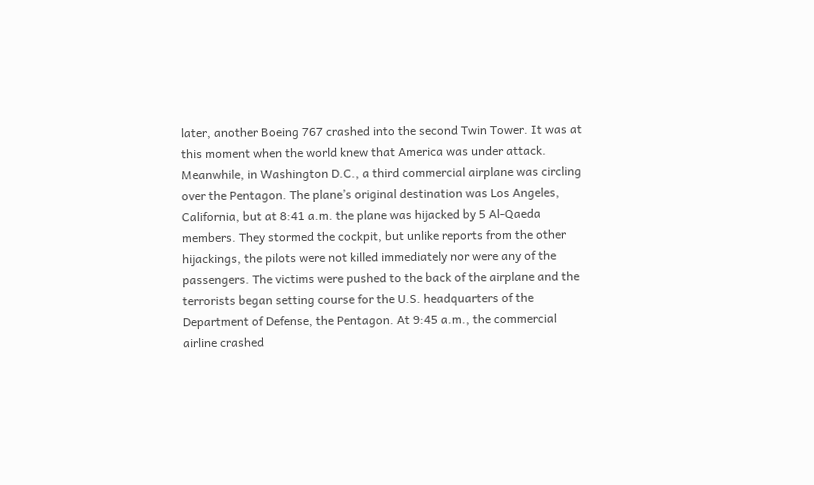later, another Boeing 767 crashed into the second Twin Tower. It was at this moment when the world knew that America was under attack.
Meanwhile, in Washington D.C., a third commercial airplane was circling over the Pentagon. The plane’s original destination was Los Angeles, California, but at 8:41 a.m. the plane was hijacked by 5 Al-Qaeda members. They stormed the cockpit, but unlike reports from the other hijackings, the pilots were not killed immediately nor were any of the passengers. The victims were pushed to the back of the airplane and the terrorists began setting course for the U.S. headquarters of the Department of Defense, the Pentagon. At 9:45 a.m., the commercial airline crashed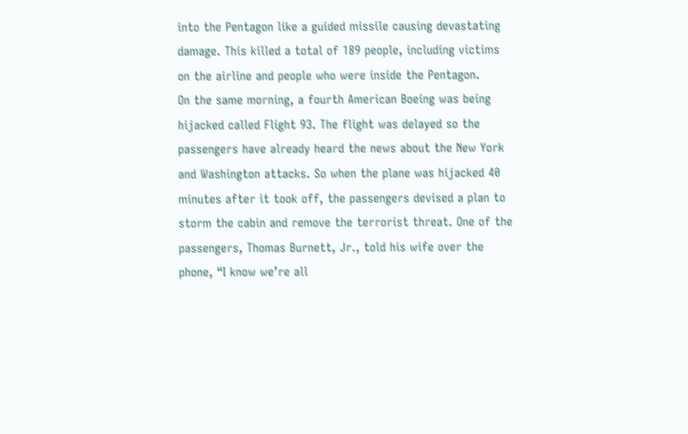into the Pentagon like a guided missile causing devastating damage. This killed a total of 189 people, including victims on the airline and people who were inside the Pentagon.
On the same morning, a fourth American Boeing was being hijacked called Flight 93. The flight was delayed so the passengers have already heard the news about the New York and Washington attacks. So when the plane was hijacked 40 minutes after it took off, the passengers devised a plan to storm the cabin and remove the terrorist threat. One of the passengers, Thomas Burnett, Jr., told his wife over the phone, “I know we’re all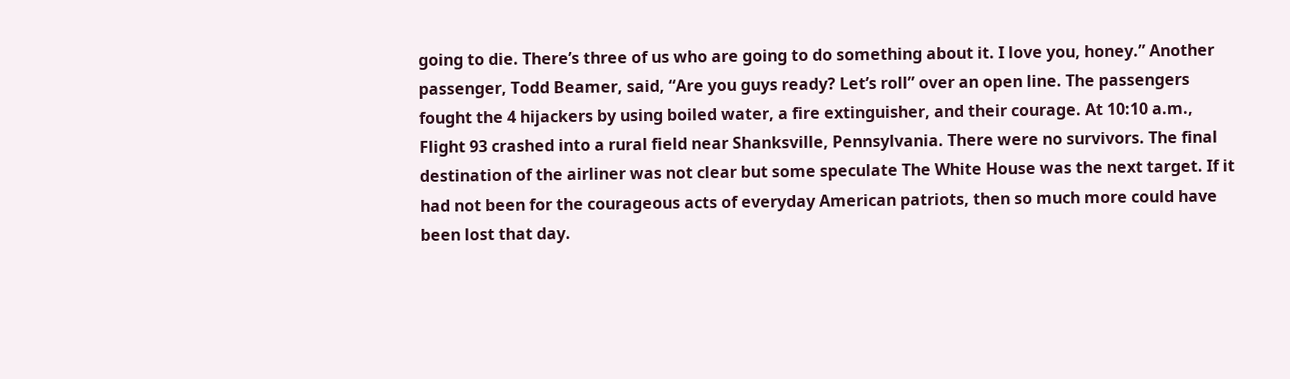going to die. There’s three of us who are going to do something about it. I love you, honey.” Another passenger, Todd Beamer, said, “Are you guys ready? Let’s roll” over an open line. The passengers fought the 4 hijackers by using boiled water, a fire extinguisher, and their courage. At 10:10 a.m., Flight 93 crashed into a rural field near Shanksville, Pennsylvania. There were no survivors. The final destination of the airliner was not clear but some speculate The White House was the next target. If it had not been for the courageous acts of everyday American patriots, then so much more could have been lost that day.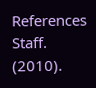References Staff. (2010).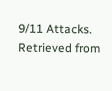9/11 Attacks. Retrieved from